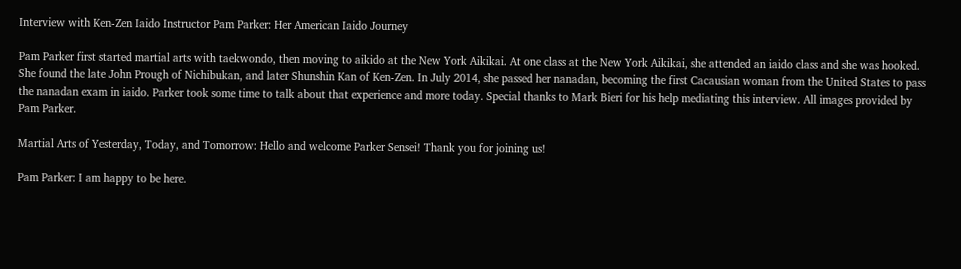Interview with Ken-Zen Iaido Instructor Pam Parker: Her American Iaido Journey

Pam Parker first started martial arts with taekwondo, then moving to aikido at the New York Aikikai. At one class at the New York Aikikai, she attended an iaido class and she was hooked. She found the late John Prough of Nichibukan, and later Shunshin Kan of Ken-Zen. In July 2014, she passed her nanadan, becoming the first Cacausian woman from the United States to pass the nanadan exam in iaido. Parker took some time to talk about that experience and more today. Special thanks to Mark Bieri for his help mediating this interview. All images provided by Pam Parker.

Martial Arts of Yesterday, Today, and Tomorrow: Hello and welcome Parker Sensei! Thank you for joining us!

Pam Parker: I am happy to be here.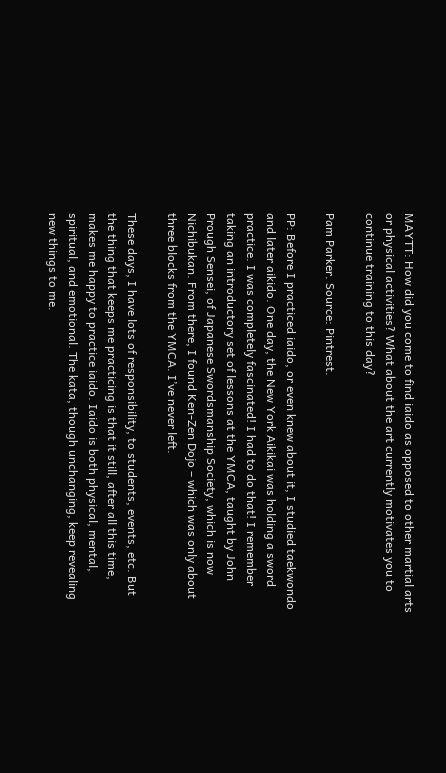MAYTT: How did you come to find iaido as opposed to other martial arts or physical activities? What about the art currently motivates you to continue training to this day?

Pam Parker. Source: Pintrest.

PP: Before I practiced iaido, or even knew about it, I studied taekwondo and later aikido. One day, the New York Aikikai was holding a sword practice. I was completely fascinated! I had to do that! I remember taking an introductory set of lessons at the YMCA, taught by John Prough Sensei, of Japanese Swordsmanship Society, which is now Nichibukan. From there, I found Ken-Zen Dojo – which was only about three blocks from the YMCA. I’ve never left.

These days, I have lots of responsibility, to students, events, etc. But the thing that keeps me practicing is that it still, after all this time, makes me happy to practice iaido. Iaido is both physical, mental, spiritual, and emotional. The kata, though unchanging, keep revealing new things to me.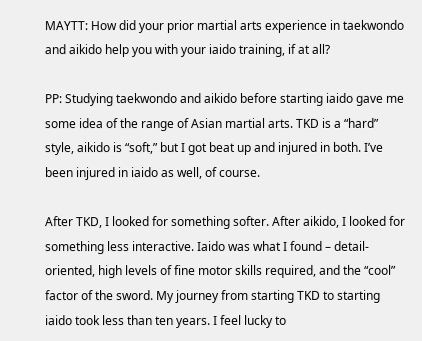MAYTT: How did your prior martial arts experience in taekwondo and aikido help you with your iaido training, if at all?

PP: Studying taekwondo and aikido before starting iaido gave me some idea of the range of Asian martial arts. TKD is a “hard” style, aikido is “soft,” but I got beat up and injured in both. I’ve been injured in iaido as well, of course.

After TKD, I looked for something softer. After aikido, I looked for something less interactive. Iaido was what I found – detail-oriented, high levels of fine motor skills required, and the “cool” factor of the sword. My journey from starting TKD to starting iaido took less than ten years. I feel lucky to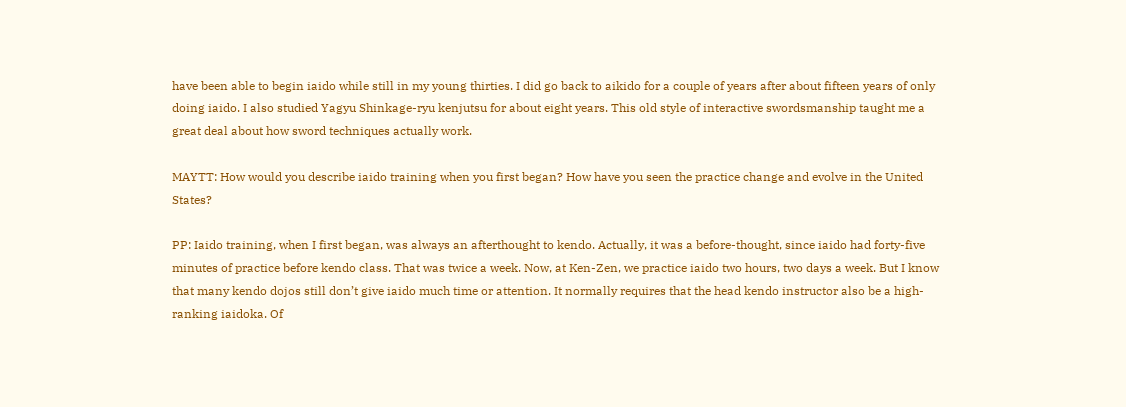have been able to begin iaido while still in my young thirties. I did go back to aikido for a couple of years after about fifteen years of only doing iaido. I also studied Yagyu Shinkage-ryu kenjutsu for about eight years. This old style of interactive swordsmanship taught me a great deal about how sword techniques actually work.

MAYTT: How would you describe iaido training when you first began? How have you seen the practice change and evolve in the United States?

PP: Iaido training, when I first began, was always an afterthought to kendo. Actually, it was a before-thought, since iaido had forty-five minutes of practice before kendo class. That was twice a week. Now, at Ken-Zen, we practice iaido two hours, two days a week. But I know that many kendo dojos still don’t give iaido much time or attention. It normally requires that the head kendo instructor also be a high-ranking iaidoka. Of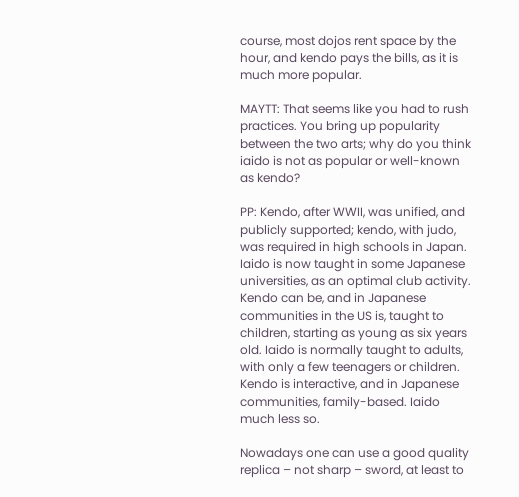course, most dojos rent space by the hour, and kendo pays the bills, as it is much more popular.

MAYTT: That seems like you had to rush practices. You bring up popularity between the two arts; why do you think iaido is not as popular or well-known as kendo?

PP: Kendo, after WWII, was unified, and publicly supported; kendo, with judo, was required in high schools in Japan. Iaido is now taught in some Japanese universities, as an optimal club activity. Kendo can be, and in Japanese communities in the US is, taught to children, starting as young as six years old. Iaido is normally taught to adults, with only a few teenagers or children. Kendo is interactive, and in Japanese communities, family-based. Iaido much less so.

Nowadays one can use a good quality replica – not sharp – sword, at least to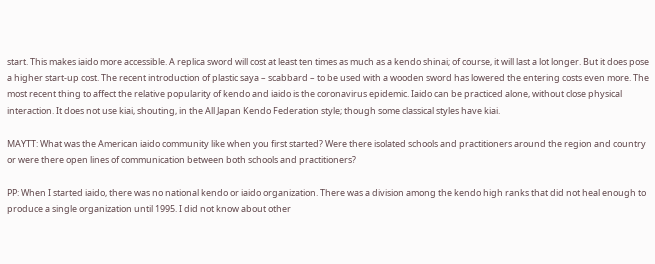start. This makes iaido more accessible. A replica sword will cost at least ten times as much as a kendo shinai; of course, it will last a lot longer. But it does pose a higher start-up cost. The recent introduction of plastic saya – scabbard – to be used with a wooden sword has lowered the entering costs even more. The most recent thing to affect the relative popularity of kendo and iaido is the coronavirus epidemic. Iaido can be practiced alone, without close physical interaction. It does not use kiai, shouting, in the All Japan Kendo Federation style; though some classical styles have kiai.

MAYTT: What was the American iaido community like when you first started? Were there isolated schools and practitioners around the region and country or were there open lines of communication between both schools and practitioners?

PP: When I started iaido, there was no national kendo or iaido organization. There was a division among the kendo high ranks that did not heal enough to produce a single organization until 1995. I did not know about other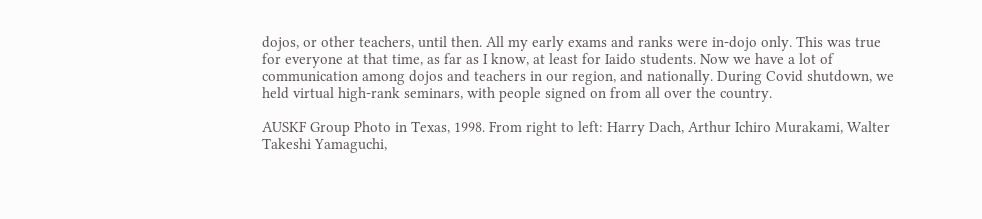dojos, or other teachers, until then. All my early exams and ranks were in-dojo only. This was true for everyone at that time, as far as I know, at least for Iaido students. Now we have a lot of communication among dojos and teachers in our region, and nationally. During Covid shutdown, we held virtual high-rank seminars, with people signed on from all over the country.

AUSKF Group Photo in Texas, 1998. From right to left: Harry Dach, Arthur Ichiro Murakami, Walter Takeshi Yamaguchi,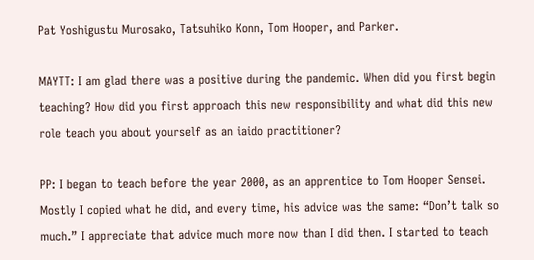Pat Yoshigustu Murosako, Tatsuhiko Konn, Tom Hooper, and Parker.

MAYTT: I am glad there was a positive during the pandemic. When did you first begin teaching? How did you first approach this new responsibility and what did this new role teach you about yourself as an iaido practitioner?

PP: I began to teach before the year 2000, as an apprentice to Tom Hooper Sensei. Mostly I copied what he did, and every time, his advice was the same: “Don’t talk so much.” I appreciate that advice much more now than I did then. I started to teach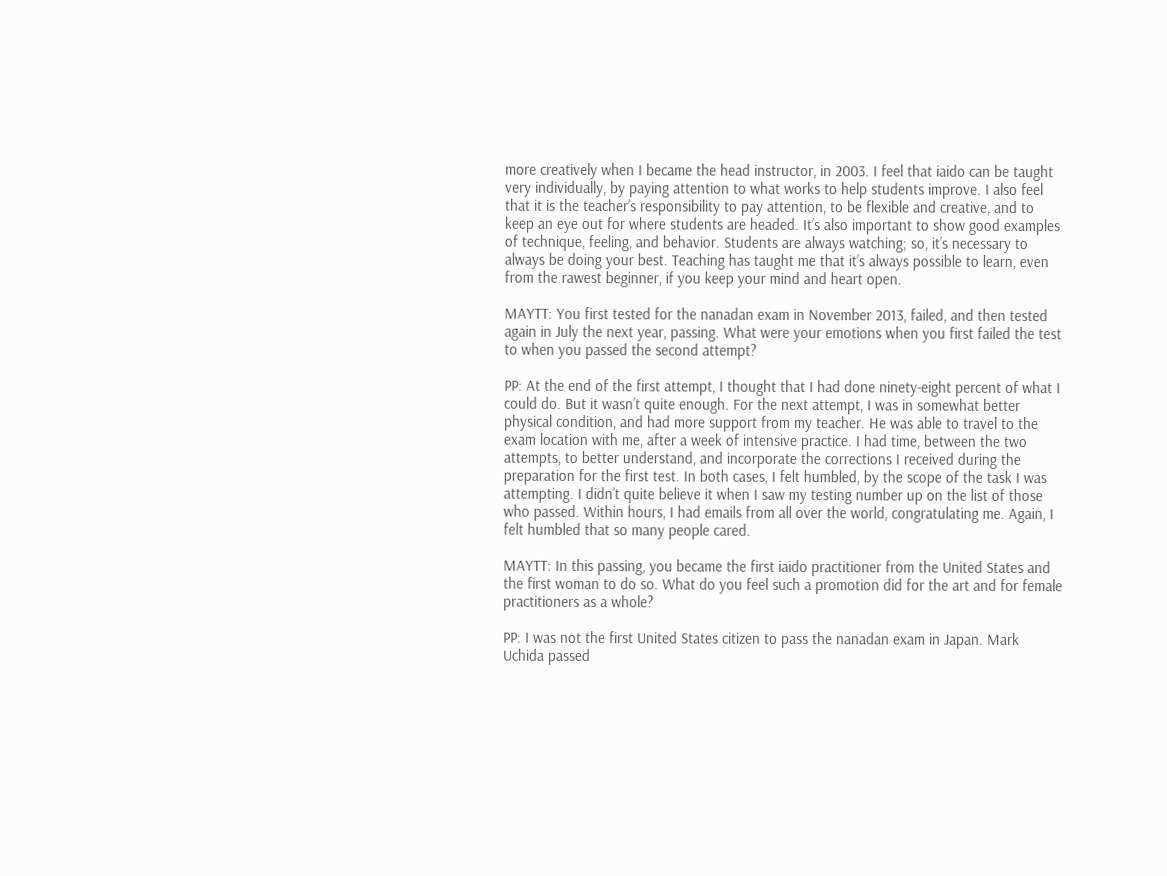more creatively when I became the head instructor, in 2003. I feel that iaido can be taught very individually, by paying attention to what works to help students improve. I also feel that it is the teacher’s responsibility to pay attention, to be flexible and creative, and to keep an eye out for where students are headed. It’s also important to show good examples of technique, feeling, and behavior. Students are always watching; so, it’s necessary to always be doing your best. Teaching has taught me that it’s always possible to learn, even from the rawest beginner, if you keep your mind and heart open.

MAYTT: You first tested for the nanadan exam in November 2013, failed, and then tested again in July the next year, passing. What were your emotions when you first failed the test to when you passed the second attempt?

PP: At the end of the first attempt, I thought that I had done ninety-eight percent of what I could do. But it wasn’t quite enough. For the next attempt, I was in somewhat better physical condition, and had more support from my teacher. He was able to travel to the exam location with me, after a week of intensive practice. I had time, between the two attempts, to better understand, and incorporate the corrections I received during the preparation for the first test. In both cases, I felt humbled, by the scope of the task I was attempting. I didn’t quite believe it when I saw my testing number up on the list of those who passed. Within hours, I had emails from all over the world, congratulating me. Again, I felt humbled that so many people cared.

MAYTT: In this passing, you became the first iaido practitioner from the United States and the first woman to do so. What do you feel such a promotion did for the art and for female practitioners as a whole?

PP: I was not the first United States citizen to pass the nanadan exam in Japan. Mark Uchida passed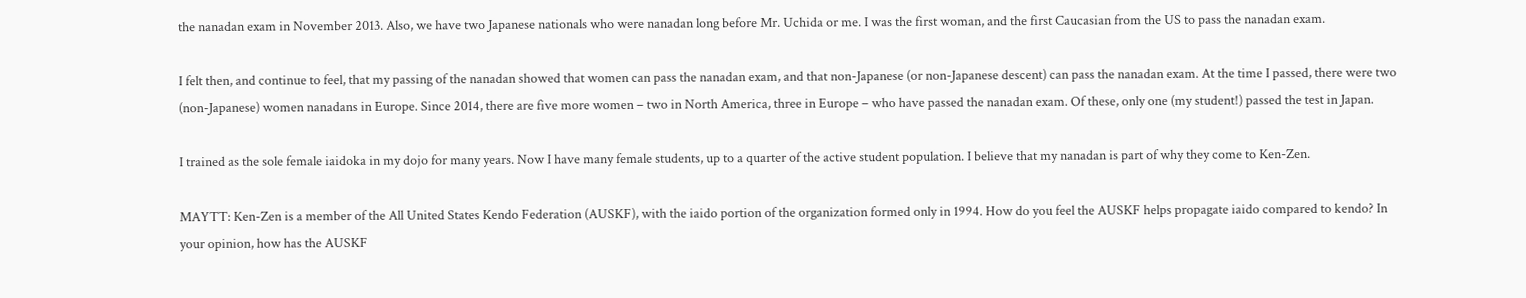the nanadan exam in November 2013. Also, we have two Japanese nationals who were nanadan long before Mr. Uchida or me. I was the first woman, and the first Caucasian from the US to pass the nanadan exam.

I felt then, and continue to feel, that my passing of the nanadan showed that women can pass the nanadan exam, and that non-Japanese (or non-Japanese descent) can pass the nanadan exam. At the time I passed, there were two (non-Japanese) women nanadans in Europe. Since 2014, there are five more women – two in North America, three in Europe – who have passed the nanadan exam. Of these, only one (my student!) passed the test in Japan.

I trained as the sole female iaidoka in my dojo for many years. Now I have many female students, up to a quarter of the active student population. I believe that my nanadan is part of why they come to Ken-Zen.

MAYTT: Ken-Zen is a member of the All United States Kendo Federation (AUSKF), with the iaido portion of the organization formed only in 1994. How do you feel the AUSKF helps propagate iaido compared to kendo? In your opinion, how has the AUSKF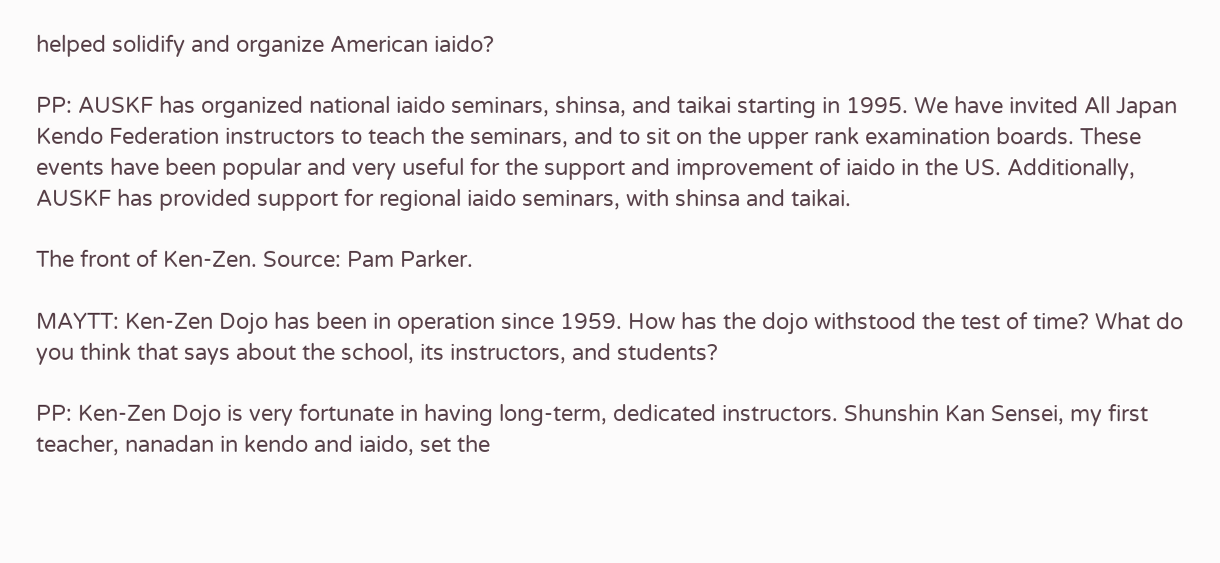helped solidify and organize American iaido?

PP: AUSKF has organized national iaido seminars, shinsa, and taikai starting in 1995. We have invited All Japan Kendo Federation instructors to teach the seminars, and to sit on the upper rank examination boards. These events have been popular and very useful for the support and improvement of iaido in the US. Additionally, AUSKF has provided support for regional iaido seminars, with shinsa and taikai.

The front of Ken-Zen. Source: Pam Parker.

MAYTT: Ken-Zen Dojo has been in operation since 1959. How has the dojo withstood the test of time? What do you think that says about the school, its instructors, and students?

PP: Ken-Zen Dojo is very fortunate in having long-term, dedicated instructors. Shunshin Kan Sensei, my first teacher, nanadan in kendo and iaido, set the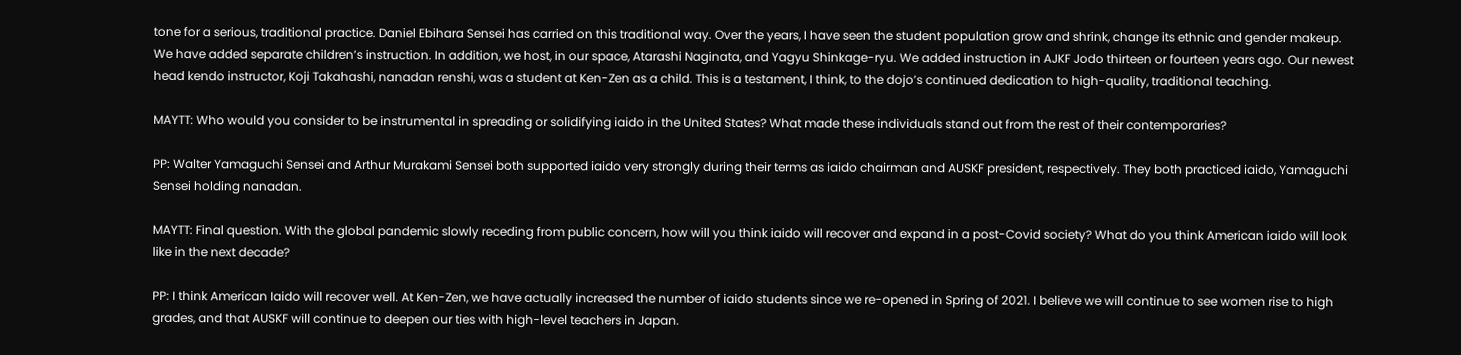tone for a serious, traditional practice. Daniel Ebihara Sensei has carried on this traditional way. Over the years, I have seen the student population grow and shrink, change its ethnic and gender makeup. We have added separate children’s instruction. In addition, we host, in our space, Atarashi Naginata, and Yagyu Shinkage-ryu. We added instruction in AJKF Jodo thirteen or fourteen years ago. Our newest head kendo instructor, Koji Takahashi, nanadan renshi, was a student at Ken-Zen as a child. This is a testament, I think, to the dojo’s continued dedication to high-quality, traditional teaching.

MAYTT: Who would you consider to be instrumental in spreading or solidifying iaido in the United States? What made these individuals stand out from the rest of their contemporaries?

PP: Walter Yamaguchi Sensei and Arthur Murakami Sensei both supported iaido very strongly during their terms as iaido chairman and AUSKF president, respectively. They both practiced iaido, Yamaguchi Sensei holding nanadan.

MAYTT: Final question. With the global pandemic slowly receding from public concern, how will you think iaido will recover and expand in a post-Covid society? What do you think American iaido will look like in the next decade?

PP: I think American Iaido will recover well. At Ken-Zen, we have actually increased the number of iaido students since we re-opened in Spring of 2021. I believe we will continue to see women rise to high grades, and that AUSKF will continue to deepen our ties with high-level teachers in Japan.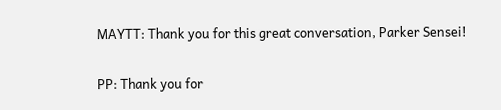MAYTT: Thank you for this great conversation, Parker Sensei!

PP: Thank you for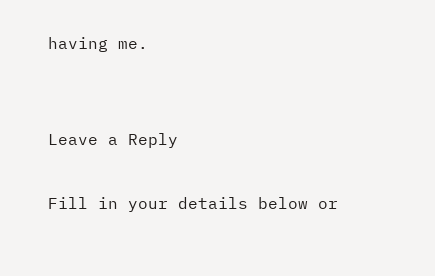having me.


Leave a Reply

Fill in your details below or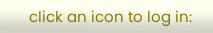click an icon to log in: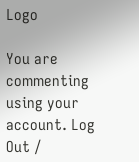Logo

You are commenting using your account. Log Out /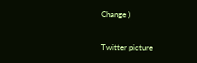Change )

Twitter picture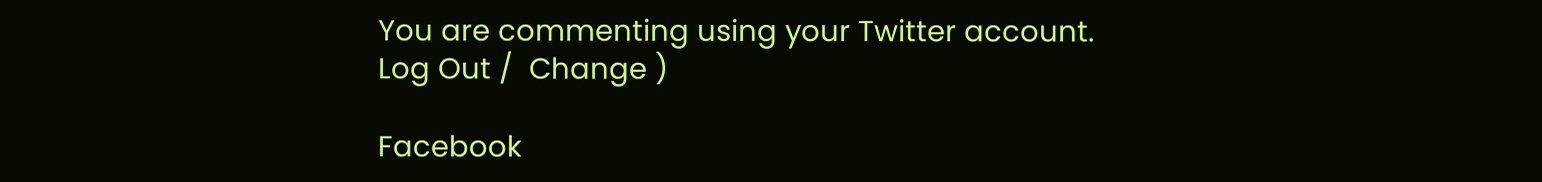You are commenting using your Twitter account. Log Out /  Change )

Facebook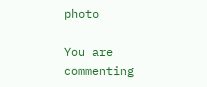photo

You are commenting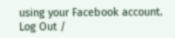using your Facebook account. Log Out /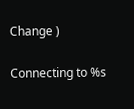Change )

Connecting to %s